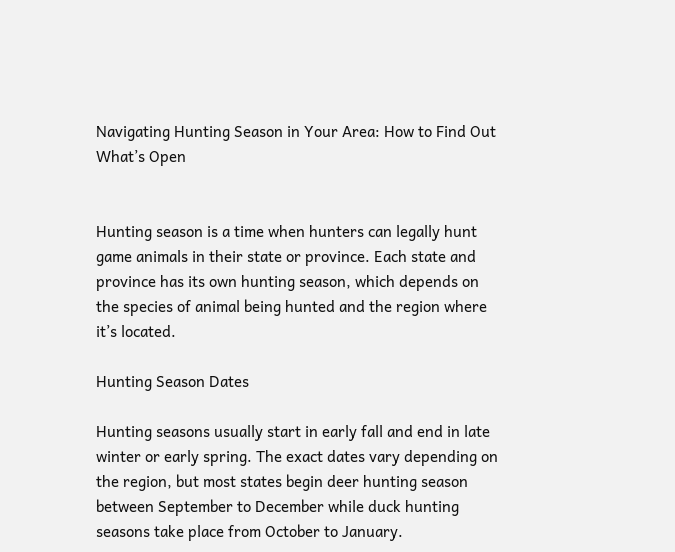Navigating Hunting Season in Your Area: How to Find Out What’s Open


Hunting season is a time when hunters can legally hunt game animals in their state or province. Each state and province has its own hunting season, which depends on the species of animal being hunted and the region where it’s located.

Hunting Season Dates

Hunting seasons usually start in early fall and end in late winter or early spring. The exact dates vary depending on the region, but most states begin deer hunting season between September to December while duck hunting seasons take place from October to January.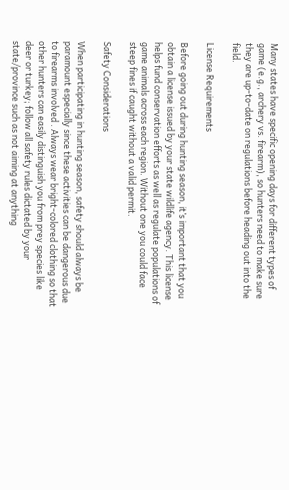Many states have specific opening days for different types of game (e.g., archery vs. firearm), so hunters need to make sure they are up-to-date on regulations before heading out into the field.

License Requirements

Before going out during hunting season, it’s important that you obtain a license issued by your state wildlife agency. This license helps fund conservation efforts as well as regulate populations of game animals across each region. Without one you could face steep fines if caught without a valid permit.

Safety Considerations

When participating in hunting season, safety should always be paramount especially since these activities can be dangerous due to firearms involved . Always wear bright-colored clothing so that other hunters can easily distinguish you from prey species like deer or turkey; follow all safety rules dictated by your state/province such as not aiming at anything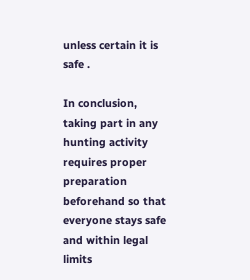unless certain it is safe .

In conclusion, taking part in any hunting activity requires proper preparation beforehand so that everyone stays safe and within legal limits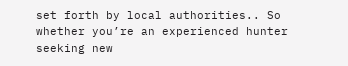set forth by local authorities.. So whether you’re an experienced hunter seeking new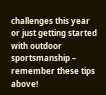challenges this year or just getting started with outdoor sportsmanship – remember these tips above!